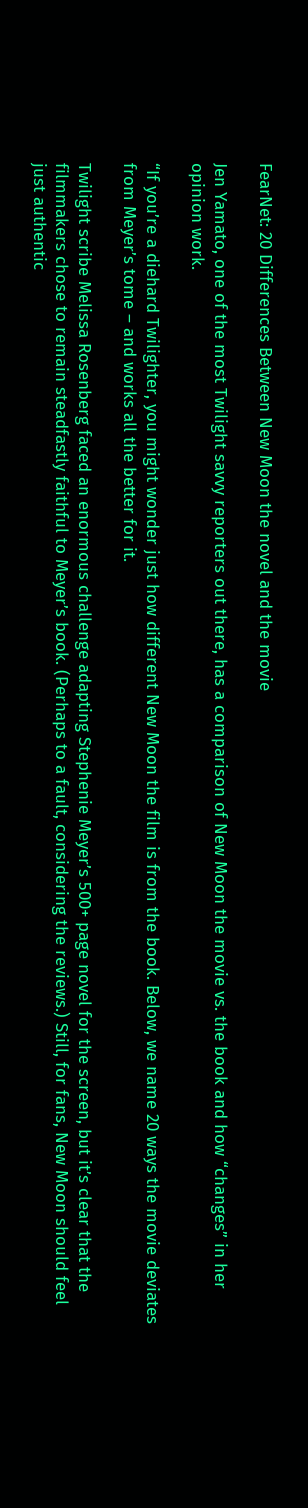FearNet: 20 Differences Between New Moon the novel and the movie

Jen Yamato, one of the most Twilight savvy reporters out there, has a comparison of New Moon the movie vs. the book and how “changes” in her opinion work.

“If you’re a diehard Twilighter, you might wonder just how different New Moon the film is from the book. Below, we name 20 ways the movie deviates from Meyer’s tome – and works all the better for it.

Twilight scribe Melissa Rosenberg faced an enormous challenge adapting Stephenie Meyer’s 500+ page novel for the screen, but it’s clear that the filmmakers chose to remain steadfastly faithful to Meyer’s book. (Perhaps to a fault, considering the reviews.) Still, for fans, New Moon should feel just authentic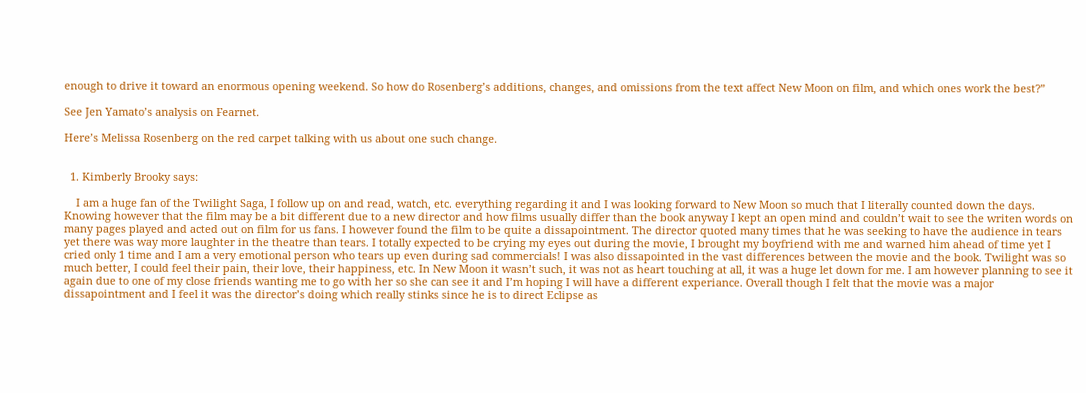enough to drive it toward an enormous opening weekend. So how do Rosenberg’s additions, changes, and omissions from the text affect New Moon on film, and which ones work the best?”

See Jen Yamato’s analysis on Fearnet.

Here’s Melissa Rosenberg on the red carpet talking with us about one such change.


  1. Kimberly Brooky says:

    I am a huge fan of the Twilight Saga, I follow up on and read, watch, etc. everything regarding it and I was looking forward to New Moon so much that I literally counted down the days. Knowing however that the film may be a bit different due to a new director and how films usually differ than the book anyway I kept an open mind and couldn’t wait to see the writen words on many pages played and acted out on film for us fans. I however found the film to be quite a dissapointment. The director quoted many times that he was seeking to have the audience in tears yet there was way more laughter in the theatre than tears. I totally expected to be crying my eyes out during the movie, I brought my boyfriend with me and warned him ahead of time yet I cried only 1 time and I am a very emotional person who tears up even during sad commercials! I was also dissapointed in the vast differences between the movie and the book. Twilight was so much better, I could feel their pain, their love, their happiness, etc. In New Moon it wasn’t such, it was not as heart touching at all, it was a huge let down for me. I am however planning to see it again due to one of my close friends wanting me to go with her so she can see it and I’m hoping I will have a different experiance. Overall though I felt that the movie was a major dissapointment and I feel it was the director’s doing which really stinks since he is to direct Eclipse as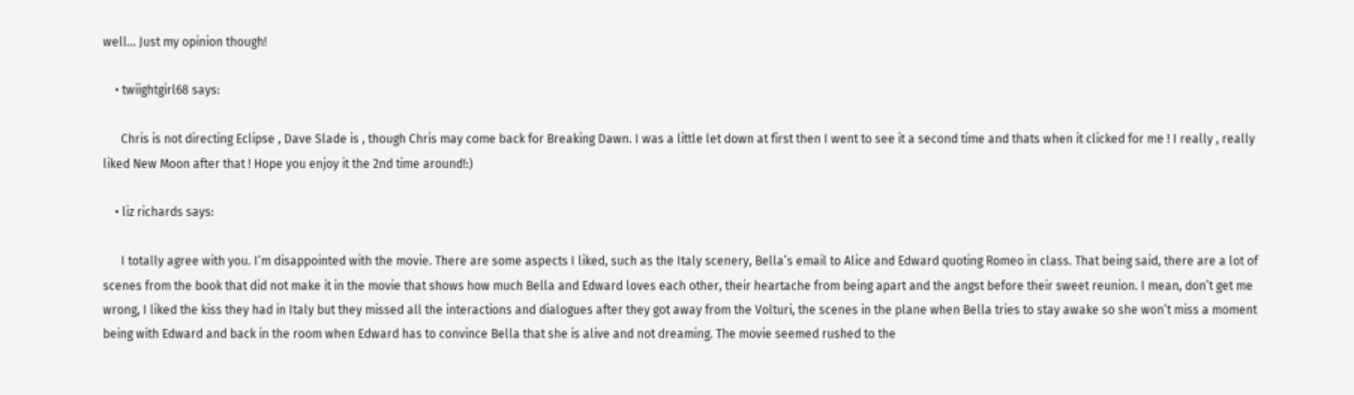well… Just my opinion though!

    • twiightgirl68 says:

      Chris is not directing Eclipse , Dave Slade is , though Chris may come back for Breaking Dawn. I was a little let down at first then I went to see it a second time and thats when it clicked for me ! I really , really liked New Moon after that ! Hope you enjoy it the 2nd time around!:)

    • liz richards says:

      I totally agree with you. I’m disappointed with the movie. There are some aspects I liked, such as the Italy scenery, Bella’s email to Alice and Edward quoting Romeo in class. That being said, there are a lot of scenes from the book that did not make it in the movie that shows how much Bella and Edward loves each other, their heartache from being apart and the angst before their sweet reunion. I mean, don’t get me wrong, I liked the kiss they had in Italy but they missed all the interactions and dialogues after they got away from the Volturi, the scenes in the plane when Bella tries to stay awake so she won’t miss a moment being with Edward and back in the room when Edward has to convince Bella that she is alive and not dreaming. The movie seemed rushed to the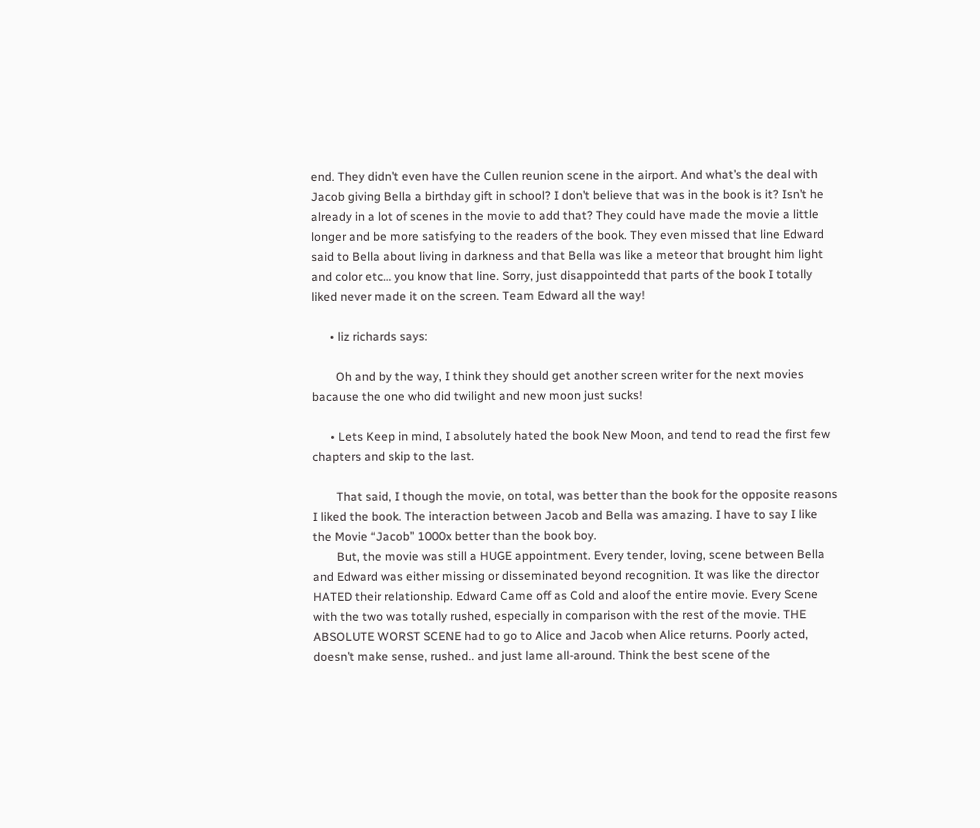end. They didn’t even have the Cullen reunion scene in the airport. And what’s the deal with Jacob giving Bella a birthday gift in school? I don’t believe that was in the book is it? Isn’t he already in a lot of scenes in the movie to add that? They could have made the movie a little longer and be more satisfying to the readers of the book. They even missed that line Edward said to Bella about living in darkness and that Bella was like a meteor that brought him light and color etc… you know that line. Sorry, just disappointedd that parts of the book I totally liked never made it on the screen. Team Edward all the way!

      • liz richards says:

        Oh and by the way, I think they should get another screen writer for the next movies bacause the one who did twilight and new moon just sucks!

      • Lets Keep in mind, I absolutely hated the book New Moon, and tend to read the first few chapters and skip to the last.

        That said, I though the movie, on total, was better than the book for the opposite reasons I liked the book. The interaction between Jacob and Bella was amazing. I have to say I like the Movie “Jacob” 1000x better than the book boy.
        But, the movie was still a HUGE appointment. Every tender, loving, scene between Bella and Edward was either missing or disseminated beyond recognition. It was like the director HATED their relationship. Edward Came off as Cold and aloof the entire movie. Every Scene with the two was totally rushed, especially in comparison with the rest of the movie. THE ABSOLUTE WORST SCENE had to go to Alice and Jacob when Alice returns. Poorly acted, doesn’t make sense, rushed.. and just lame all-around. Think the best scene of the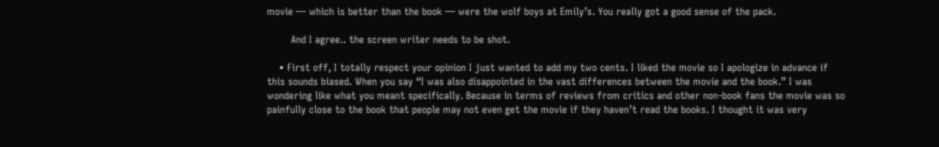movie — which is better than the book — were the wolf boys at Emily’s. You really got a good sense of the pack.

        And I agree.. the screen writer needs to be shot.

    • First off, I totally respect your opinion I just wanted to add my two cents. I liked the movie so I apologize in advance if this sounds biased. When you say “I was also disappointed in the vast differences between the movie and the book.” I was wondering like what you meant specifically. Because in terms of reviews from critics and other non-book fans the movie was so painfully close to the book that people may not even get the movie if they haven’t read the books. I thought it was very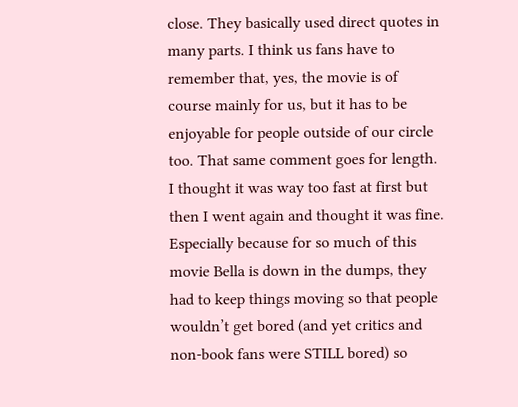close. They basically used direct quotes in many parts. I think us fans have to remember that, yes, the movie is of course mainly for us, but it has to be enjoyable for people outside of our circle too. That same comment goes for length. I thought it was way too fast at first but then I went again and thought it was fine. Especially because for so much of this movie Bella is down in the dumps, they had to keep things moving so that people wouldn’t get bored (and yet critics and non-book fans were STILL bored) so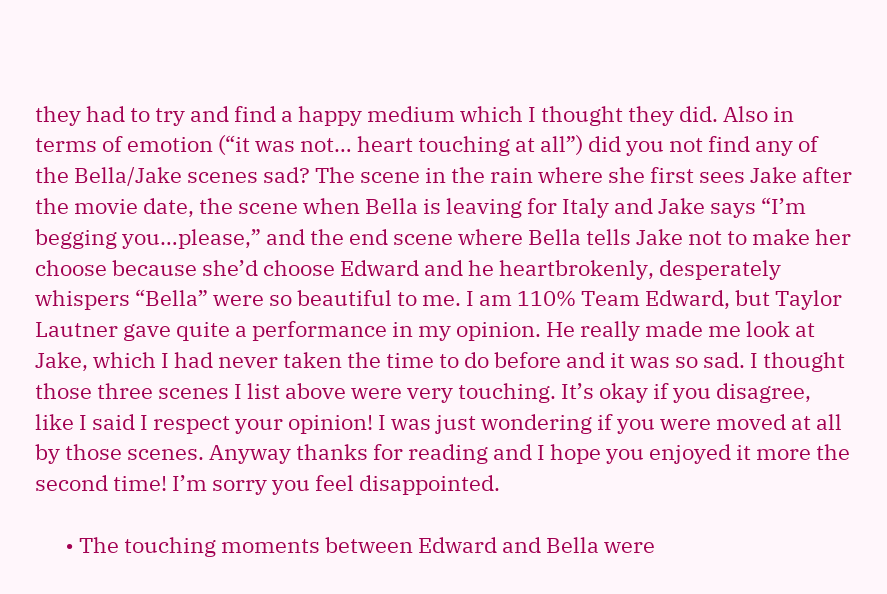they had to try and find a happy medium which I thought they did. Also in terms of emotion (“it was not… heart touching at all”) did you not find any of the Bella/Jake scenes sad? The scene in the rain where she first sees Jake after the movie date, the scene when Bella is leaving for Italy and Jake says “I’m begging you…please,” and the end scene where Bella tells Jake not to make her choose because she’d choose Edward and he heartbrokenly, desperately whispers “Bella” were so beautiful to me. I am 110% Team Edward, but Taylor Lautner gave quite a performance in my opinion. He really made me look at Jake, which I had never taken the time to do before and it was so sad. I thought those three scenes I list above were very touching. It’s okay if you disagree, like I said I respect your opinion! I was just wondering if you were moved at all by those scenes. Anyway thanks for reading and I hope you enjoyed it more the second time! I’m sorry you feel disappointed.

      • The touching moments between Edward and Bella were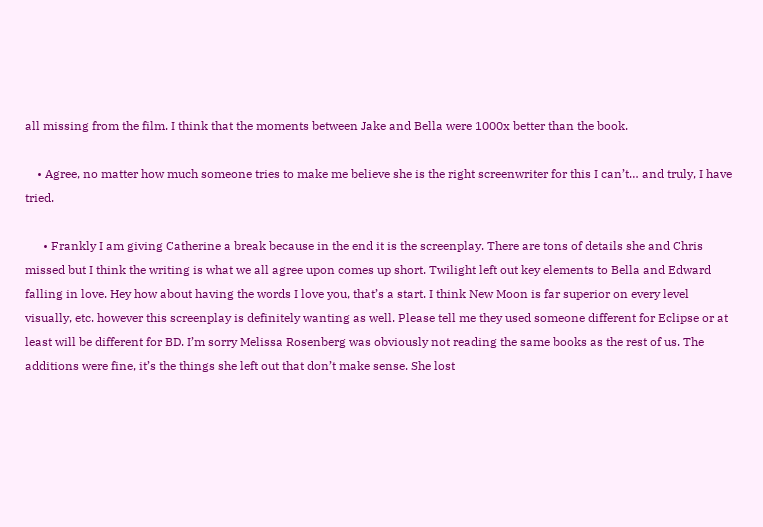all missing from the film. I think that the moments between Jake and Bella were 1000x better than the book.

    • Agree, no matter how much someone tries to make me believe she is the right screenwriter for this I can’t… and truly, I have tried.

      • Frankly I am giving Catherine a break because in the end it is the screenplay. There are tons of details she and Chris missed but I think the writing is what we all agree upon comes up short. Twilight left out key elements to Bella and Edward falling in love. Hey how about having the words I love you, that’s a start. I think New Moon is far superior on every level visually, etc. however this screenplay is definitely wanting as well. Please tell me they used someone different for Eclipse or at least will be different for BD. I’m sorry Melissa Rosenberg was obviously not reading the same books as the rest of us. The additions were fine, it’s the things she left out that don’t make sense. She lost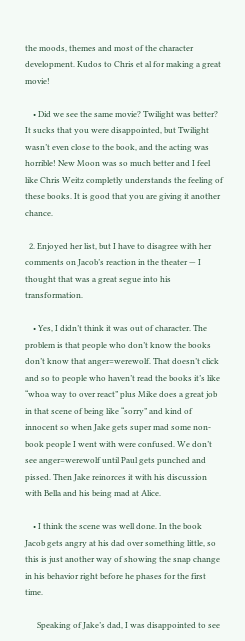the moods, themes and most of the character development. Kudos to Chris et al for making a great movie!

    • Did we see the same movie? Twilight was better? It sucks that you were disappointed, but Twilight wasn’t even close to the book, and the acting was horrible! New Moon was so much better and I feel like Chris Weitz completly understands the feeling of these books. It is good that you are giving it another chance.

  2. Enjoyed her list, but I have to disagree with her comments on Jacob’s reaction in the theater — I thought that was a great segue into his transformation.

    • Yes, I didn’t think it was out of character. The problem is that people who don’t know the books don’t know that anger=werewolf. That doesn’t click and so to people who haven’t read the books it’s like “whoa way to over react” plus Mike does a great job in that scene of being like “sorry” and kind of innocent so when Jake gets super mad some non-book people I went with were confused. We don’t see anger=werewolf until Paul gets punched and pissed. Then Jake reinorces it with his discussion with Bella and his being mad at Alice.

    • I think the scene was well done. In the book Jacob gets angry at his dad over something little, so this is just another way of showing the snap change in his behavior right before he phases for the first time.

      Speaking of Jake’s dad, I was disappointed to see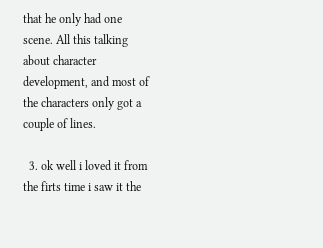that he only had one scene. All this talking about character development, and most of the characters only got a couple of lines.

  3. ok well i loved it from the firts time i saw it the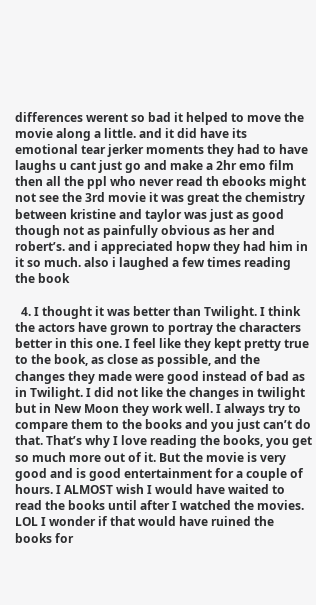differences werent so bad it helped to move the movie along a little. and it did have its emotional tear jerker moments they had to have laughs u cant just go and make a 2hr emo film then all the ppl who never read th ebooks might not see the 3rd movie it was great the chemistry between kristine and taylor was just as good though not as painfully obvious as her and robert’s. and i appreciated hopw they had him in it so much. also i laughed a few times reading the book

  4. I thought it was better than Twilight. I think the actors have grown to portray the characters better in this one. I feel like they kept pretty true to the book, as close as possible, and the changes they made were good instead of bad as in Twilight. I did not like the changes in twilight but in New Moon they work well. I always try to compare them to the books and you just can’t do that. That’s why I love reading the books, you get so much more out of it. But the movie is very good and is good entertainment for a couple of hours. I ALMOST wish I would have waited to read the books until after I watched the movies. LOL I wonder if that would have ruined the books for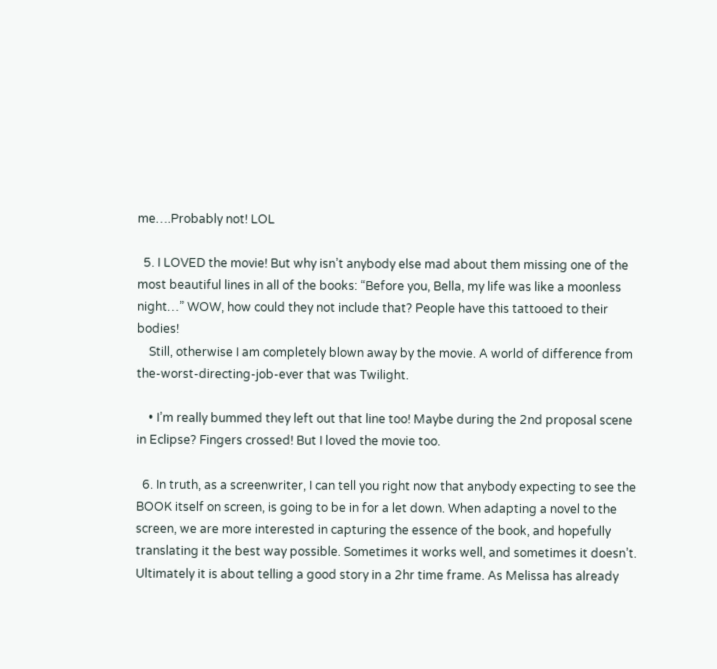me….Probably not! LOL

  5. I LOVED the movie! But why isn’t anybody else mad about them missing one of the most beautiful lines in all of the books: “Before you, Bella, my life was like a moonless night…” WOW, how could they not include that? People have this tattooed to their bodies!
    Still, otherwise I am completely blown away by the movie. A world of difference from the-worst-directing-job-ever that was Twilight.

    • I’m really bummed they left out that line too! Maybe during the 2nd proposal scene in Eclipse? Fingers crossed! But I loved the movie too.

  6. In truth, as a screenwriter, I can tell you right now that anybody expecting to see the BOOK itself on screen, is going to be in for a let down. When adapting a novel to the screen, we are more interested in capturing the essence of the book, and hopefully translating it the best way possible. Sometimes it works well, and sometimes it doesn’t. Ultimately it is about telling a good story in a 2hr time frame. As Melissa has already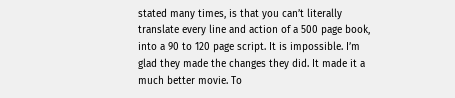stated many times, is that you can’t literally translate every line and action of a 500 page book, into a 90 to 120 page script. It is impossible. I’m glad they made the changes they did. It made it a much better movie. To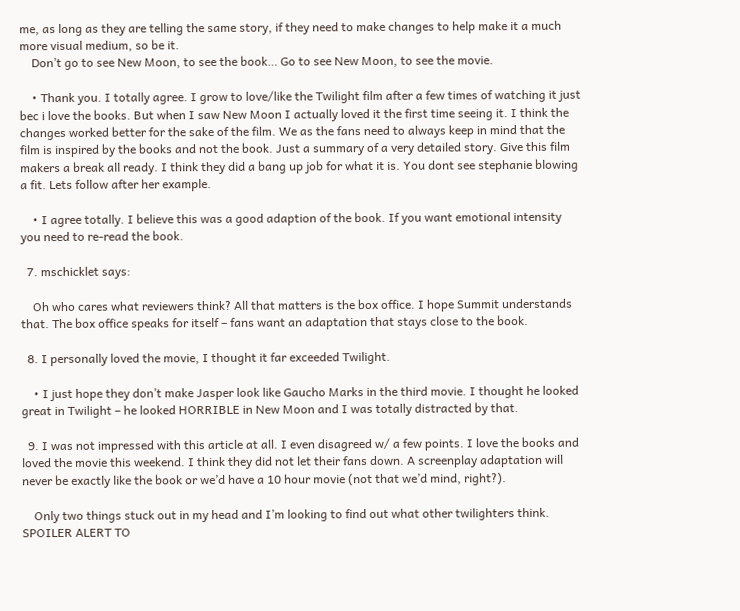me, as long as they are telling the same story, if they need to make changes to help make it a much more visual medium, so be it.
    Don’t go to see New Moon, to see the book… Go to see New Moon, to see the movie.

    • Thank you. I totally agree. I grow to love/like the Twilight film after a few times of watching it just bec i love the books. But when I saw New Moon I actually loved it the first time seeing it. I think the changes worked better for the sake of the film. We as the fans need to always keep in mind that the film is inspired by the books and not the book. Just a summary of a very detailed story. Give this film makers a break all ready. I think they did a bang up job for what it is. You dont see stephanie blowing a fit. Lets follow after her example.

    • I agree totally. I believe this was a good adaption of the book. If you want emotional intensity you need to re-read the book.

  7. mschicklet says:

    Oh who cares what reviewers think? All that matters is the box office. I hope Summit understands that. The box office speaks for itself – fans want an adaptation that stays close to the book.

  8. I personally loved the movie, I thought it far exceeded Twilight.

    • I just hope they don’t make Jasper look like Gaucho Marks in the third movie. I thought he looked great in Twilight – he looked HORRIBLE in New Moon and I was totally distracted by that.

  9. I was not impressed with this article at all. I even disagreed w/ a few points. I love the books and loved the movie this weekend. I think they did not let their fans down. A screenplay adaptation will never be exactly like the book or we’d have a 10 hour movie (not that we’d mind, right?).

    Only two things stuck out in my head and I’m looking to find out what other twilighters think. SPOILER ALERT TO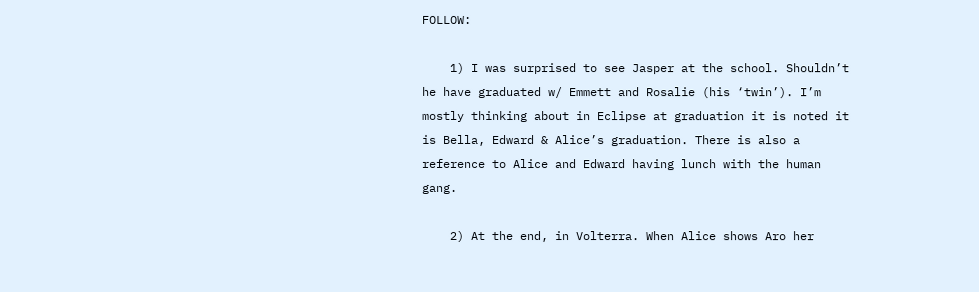FOLLOW:

    1) I was surprised to see Jasper at the school. Shouldn’t he have graduated w/ Emmett and Rosalie (his ‘twin’). I’m mostly thinking about in Eclipse at graduation it is noted it is Bella, Edward & Alice’s graduation. There is also a reference to Alice and Edward having lunch with the human gang.

    2) At the end, in Volterra. When Alice shows Aro her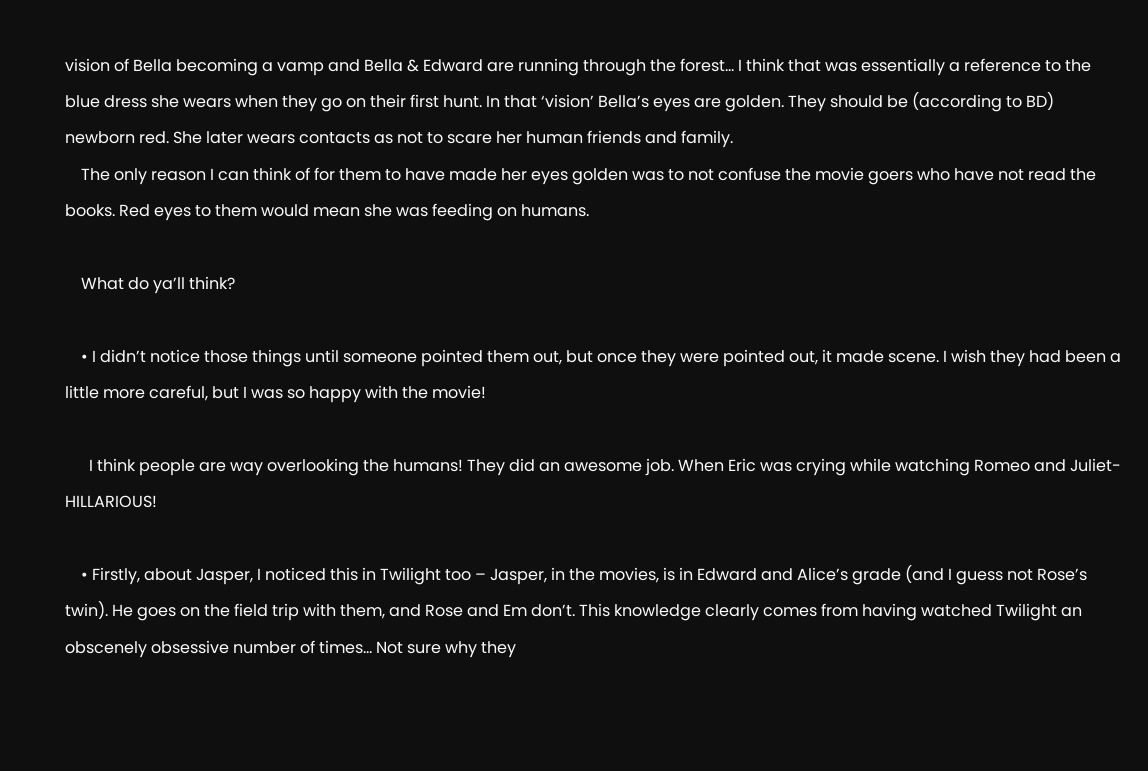vision of Bella becoming a vamp and Bella & Edward are running through the forest… I think that was essentially a reference to the blue dress she wears when they go on their first hunt. In that ‘vision’ Bella’s eyes are golden. They should be (according to BD) newborn red. She later wears contacts as not to scare her human friends and family.
    The only reason I can think of for them to have made her eyes golden was to not confuse the movie goers who have not read the books. Red eyes to them would mean she was feeding on humans.

    What do ya’ll think?

    • I didn’t notice those things until someone pointed them out, but once they were pointed out, it made scene. I wish they had been a little more careful, but I was so happy with the movie!

      I think people are way overlooking the humans! They did an awesome job. When Eric was crying while watching Romeo and Juliet- HILLARIOUS!

    • Firstly, about Jasper, I noticed this in Twilight too – Jasper, in the movies, is in Edward and Alice’s grade (and I guess not Rose’s twin). He goes on the field trip with them, and Rose and Em don’t. This knowledge clearly comes from having watched Twilight an obscenely obsessive number of times… Not sure why they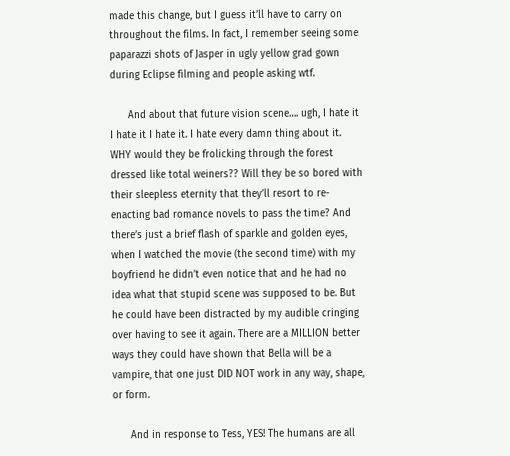made this change, but I guess it’ll have to carry on throughout the films. In fact, I remember seeing some paparazzi shots of Jasper in ugly yellow grad gown during Eclipse filming and people asking wtf.

      And about that future vision scene…. ugh, I hate it I hate it I hate it. I hate every damn thing about it. WHY would they be frolicking through the forest dressed like total weiners?? Will they be so bored with their sleepless eternity that they’ll resort to re-enacting bad romance novels to pass the time? And there’s just a brief flash of sparkle and golden eyes, when I watched the movie (the second time) with my boyfriend he didn’t even notice that and he had no idea what that stupid scene was supposed to be. But he could have been distracted by my audible cringing over having to see it again. There are a MILLION better ways they could have shown that Bella will be a vampire, that one just DID NOT work in any way, shape, or form.

      And in response to Tess, YES! The humans are all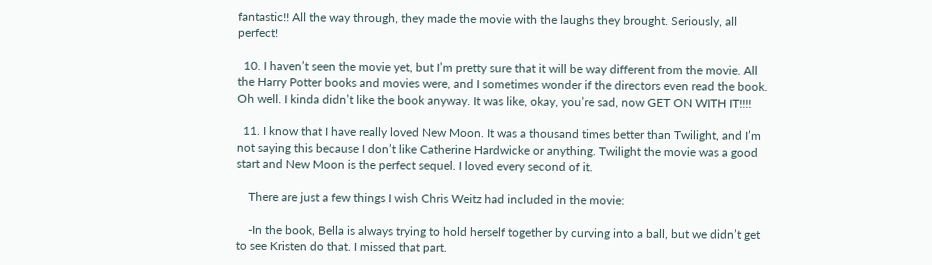fantastic!! All the way through, they made the movie with the laughs they brought. Seriously, all perfect!

  10. I haven’t seen the movie yet, but I’m pretty sure that it will be way different from the movie. All the Harry Potter books and movies were, and I sometimes wonder if the directors even read the book. Oh well. I kinda didn’t like the book anyway. It was like, okay, you’re sad, now GET ON WITH IT!!!!

  11. I know that I have really loved New Moon. It was a thousand times better than Twilight, and I’m not saying this because I don’t like Catherine Hardwicke or anything. Twilight the movie was a good start and New Moon is the perfect sequel. I loved every second of it.

    There are just a few things I wish Chris Weitz had included in the movie:

    -In the book, Bella is always trying to hold herself together by curving into a ball, but we didn’t get to see Kristen do that. I missed that part.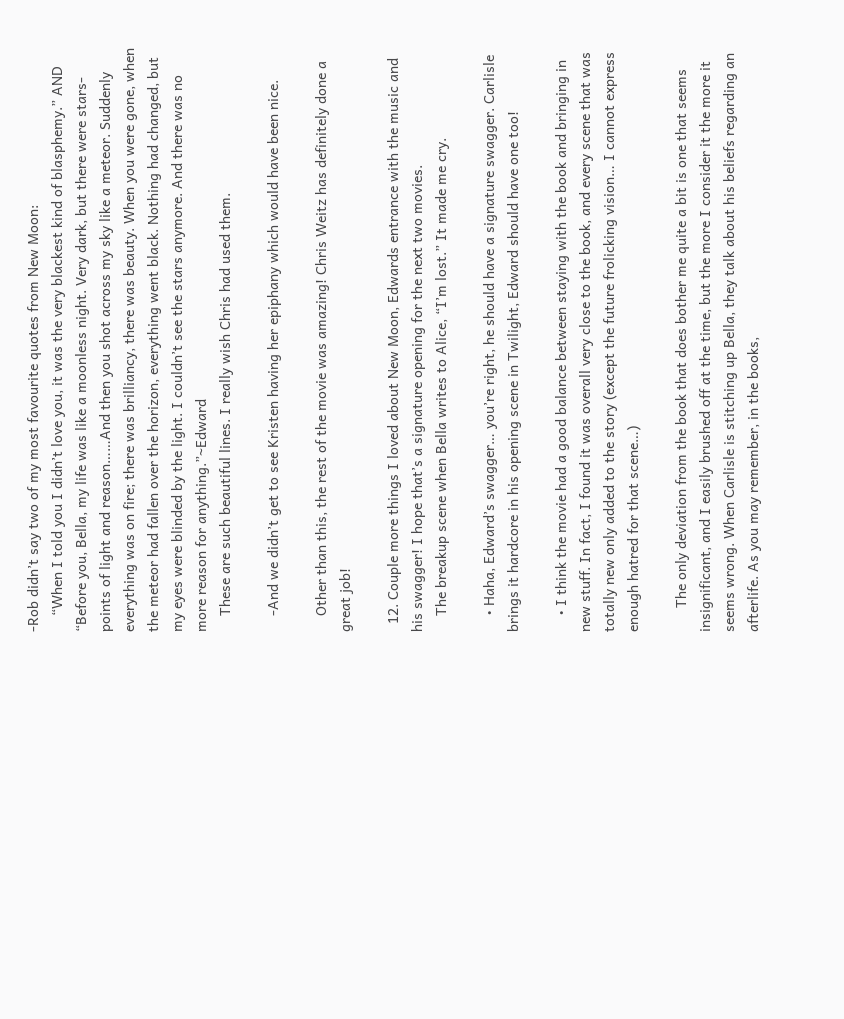-Rob didn’t say two of my most favourite quotes from New Moon:
    “When I told you I didn’t love you, it was the very blackest kind of blasphemy.” AND “Before you, Bella, my life was like a moonless night. Very dark, but there were stars-points of light and reason……And then you shot across my sky like a meteor. Suddenly everything was on fire; there was brilliancy, there was beauty. When you were gone, when the meteor had fallen over the horizon, everything went black. Nothing had changed, but my eyes were blinded by the light. I couldn’t see the stars anymore. And there was no more reason for anything.”~Edward
    These are such beautiful lines. I really wish Chris had used them.

    -And we didn’t get to see Kristen having her epiphany which would have been nice.

    Other than this, the rest of the movie was amazing! Chris Weitz has definitely done a great job!

  12. Couple more things I loved about New Moon, Edwards entrance with the music and his swagger! I hope that’s a signature opening for the next two movies.
    The breakup scene when Bella writes to Alice, “I’m lost.” It made me cry.

    • Haha, Edward’s swagger… you’re right, he should have a signature swagger. Carlisle brings it hardcore in his opening scene in Twilight, Edward should have one too!

    • I think the movie had a good balance between staying with the book and bringing in new stuff. In fact, I found it was overall very close to the book, and every scene that was totally new only added to the story (except the future frolicking vision… I cannot express enough hatred for that scene…)

      The only deviation from the book that does bother me quite a bit is one that seems insignificant, and I easily brushed off at the time, but the more I consider it the more it seems wrong. When Carlisle is stitching up Bella, they talk about his beliefs regarding an afterlife. As you may remember, in the books,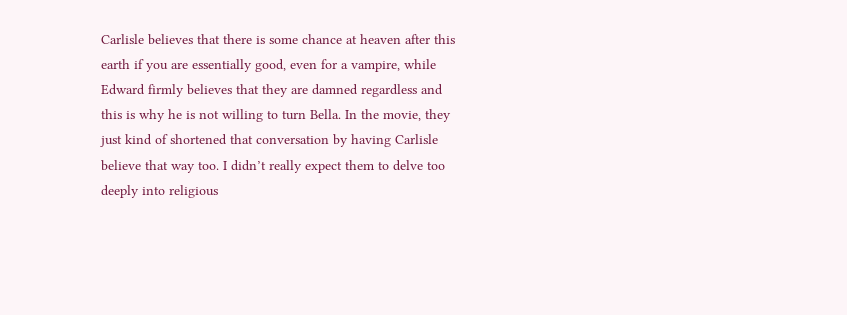Carlisle believes that there is some chance at heaven after this earth if you are essentially good, even for a vampire, while Edward firmly believes that they are damned regardless and this is why he is not willing to turn Bella. In the movie, they just kind of shortened that conversation by having Carlisle believe that way too. I didn’t really expect them to delve too deeply into religious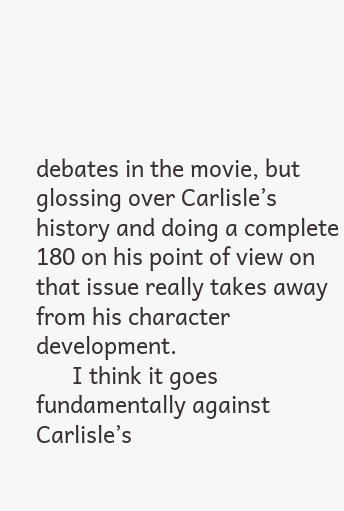debates in the movie, but glossing over Carlisle’s history and doing a complete 180 on his point of view on that issue really takes away from his character development.
      I think it goes fundamentally against Carlisle’s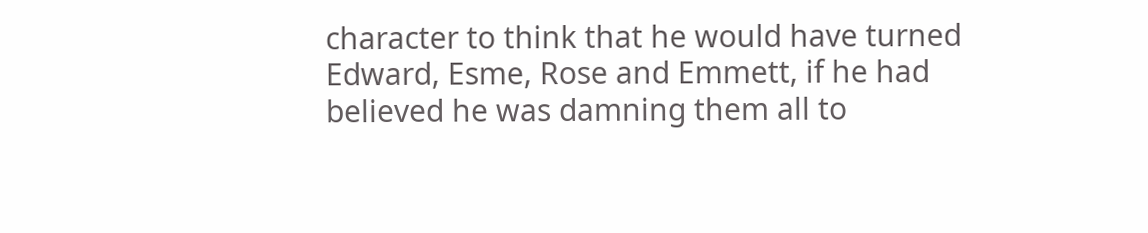character to think that he would have turned Edward, Esme, Rose and Emmett, if he had believed he was damning them all to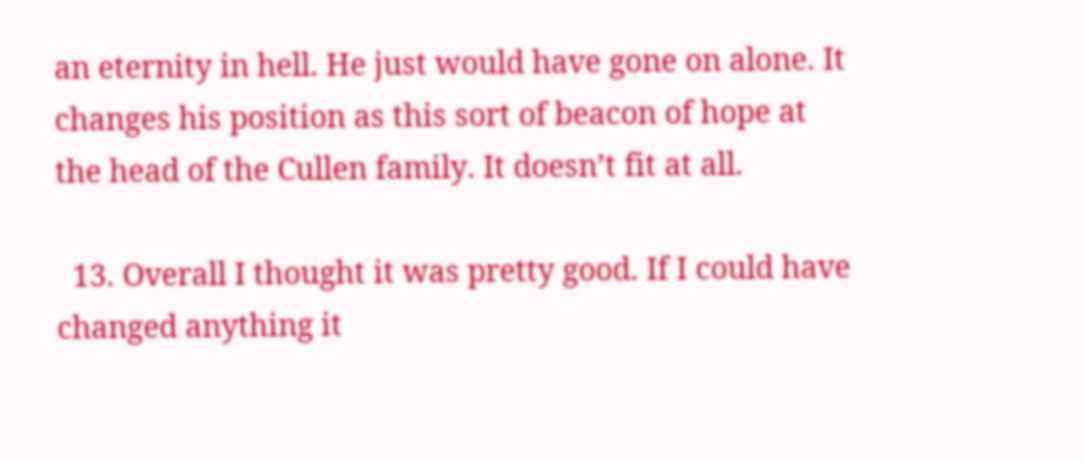an eternity in hell. He just would have gone on alone. It changes his position as this sort of beacon of hope at the head of the Cullen family. It doesn’t fit at all.

  13. Overall I thought it was pretty good. If I could have changed anything it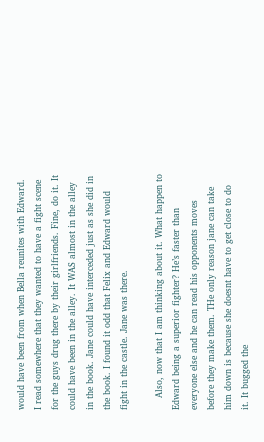would have been from when Bella reunites with Edward. I read somewhere that they wanted to have a fight scene for the guys drug there by their girlfriends. Fine, do it. It could have been in the alley. It WAS almost in the alley in the book. Jane could have interceded just as she did in the book. I found it odd that Felix and Edward would fight in the castle. Jane was there.

    Also, now that I am thinking about it. What happen to Edward being a superior fighter? He’s faster than everyone else and he can read his opponents moves before they make them. THe only reason jane can take him down is because she doesnt have to get close to do it. It bugged the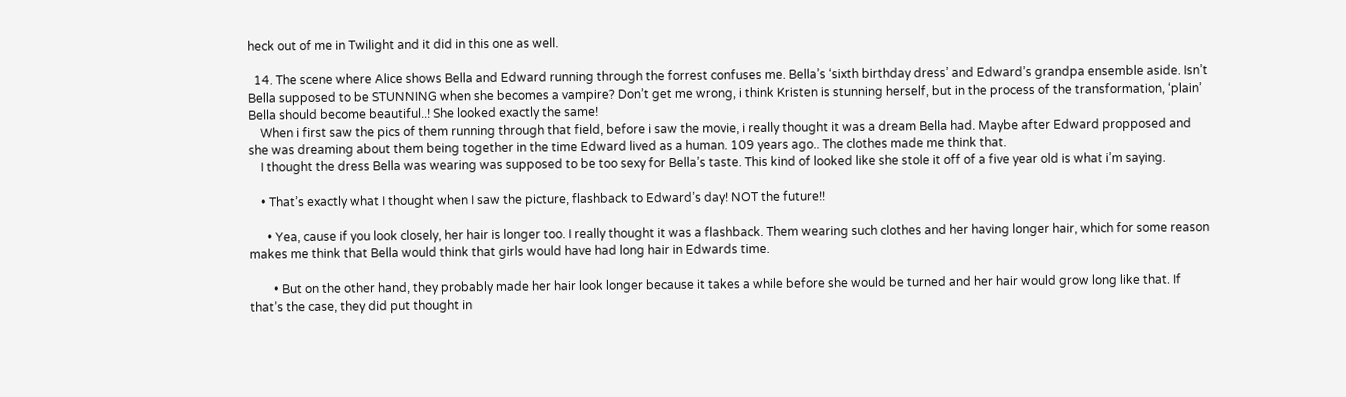heck out of me in Twilight and it did in this one as well.

  14. The scene where Alice shows Bella and Edward running through the forrest confuses me. Bella’s ‘sixth birthday dress’ and Edward’s grandpa ensemble aside. Isn’t Bella supposed to be STUNNING when she becomes a vampire? Don’t get me wrong, i think Kristen is stunning herself, but in the process of the transformation, ‘plain’ Bella should become beautiful..! She looked exactly the same!
    When i first saw the pics of them running through that field, before i saw the movie, i really thought it was a dream Bella had. Maybe after Edward propposed and she was dreaming about them being together in the time Edward lived as a human. 109 years ago.. The clothes made me think that.
    I thought the dress Bella was wearing was supposed to be too sexy for Bella’s taste. This kind of looked like she stole it off of a five year old is what i’m saying.

    • That’s exactly what I thought when I saw the picture, flashback to Edward’s day! NOT the future!!

      • Yea, cause if you look closely, her hair is longer too. I really thought it was a flashback. Them wearing such clothes and her having longer hair, which for some reason makes me think that Bella would think that girls would have had long hair in Edwards time.

        • But on the other hand, they probably made her hair look longer because it takes a while before she would be turned and her hair would grow long like that. If that’s the case, they did put thought in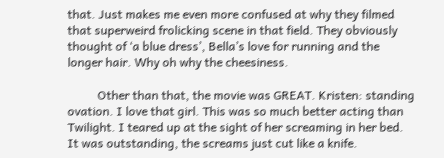that. Just makes me even more confused at why they filmed that superweird frolicking scene in that field. They obviously thought of ‘a blue dress’, Bella’s love for running and the longer hair. Why oh why the cheesiness.

          Other than that, the movie was GREAT. Kristen: standing ovation. I love that girl. This was so much better acting than Twilight. I teared up at the sight of her screaming in her bed. It was outstanding, the screams just cut like a knife.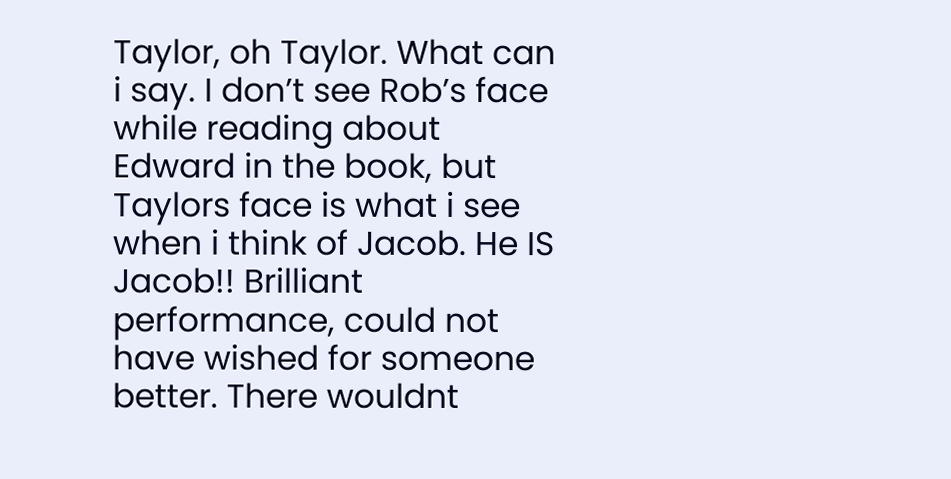Taylor, oh Taylor. What can i say. I don’t see Rob’s face while reading about Edward in the book, but Taylors face is what i see when i think of Jacob. He IS Jacob!! Brilliant performance, could not have wished for someone better. There wouldnt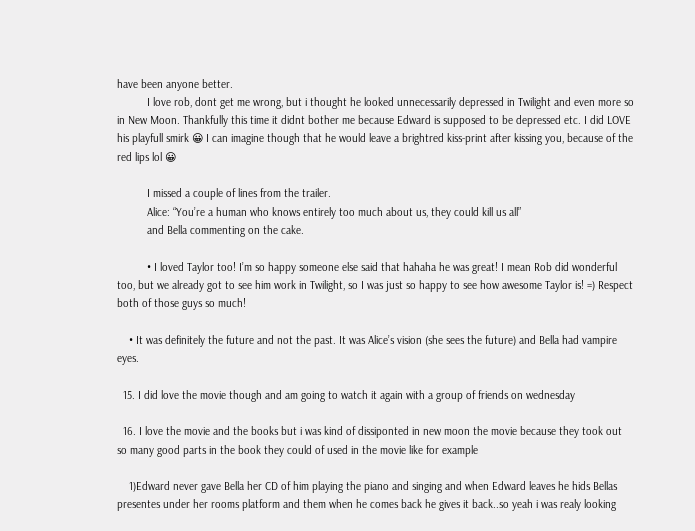have been anyone better.
          I love rob, dont get me wrong, but i thought he looked unnecessarily depressed in Twilight and even more so in New Moon. Thankfully this time it didnt bother me because Edward is supposed to be depressed etc. I did LOVE his playfull smirk 😀 I can imagine though that he would leave a brightred kiss-print after kissing you, because of the red lips lol 😀

          I missed a couple of lines from the trailer.
          Alice: “You’re a human who knows entirely too much about us, they could kill us all”
          and Bella commenting on the cake.

          • I loved Taylor too! I’m so happy someone else said that hahaha he was great! I mean Rob did wonderful too, but we already got to see him work in Twilight, so I was just so happy to see how awesome Taylor is! =) Respect both of those guys so much!

    • It was definitely the future and not the past. It was Alice’s vision (she sees the future) and Bella had vampire eyes.

  15. I did love the movie though and am going to watch it again with a group of friends on wednesday

  16. I love the movie and the books but i was kind of dissiponted in new moon the movie because they took out so many good parts in the book they could of used in the movie like for example

    1)Edward never gave Bella her CD of him playing the piano and singing and when Edward leaves he hids Bellas presentes under her rooms platform and them when he comes back he gives it back..so yeah i was realy looking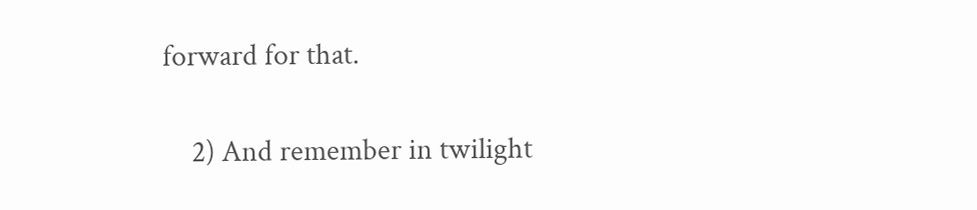forward for that.

    2) And remember in twilight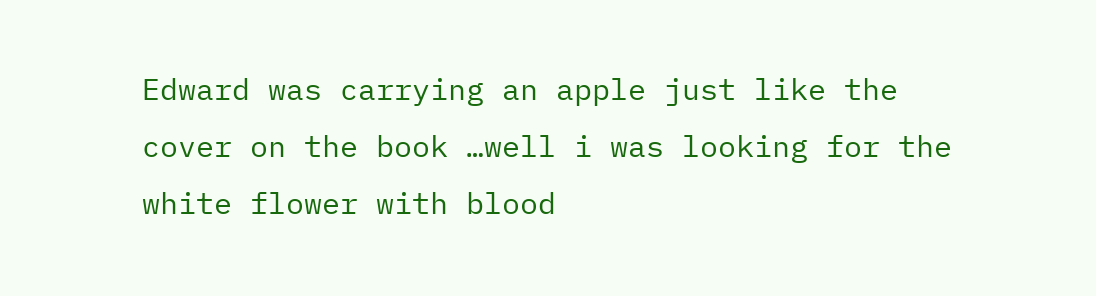Edward was carrying an apple just like the cover on the book …well i was looking for the white flower with blood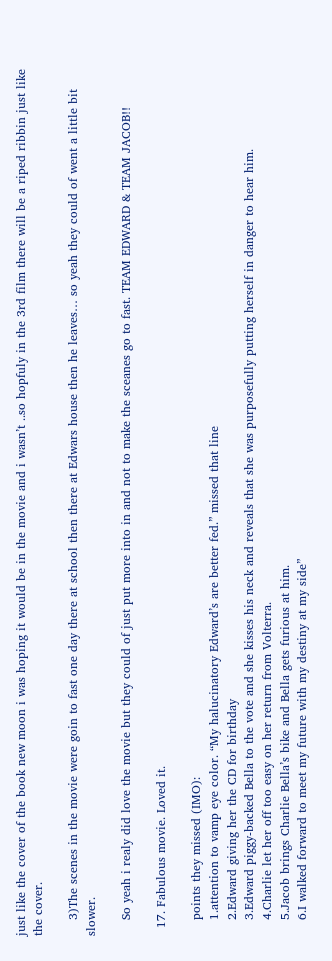just like the cover of the book new moon i was hoping it would be in the movie and i wasn’t ..so hopfuly in the 3rd film there will be a riped ribbin just like the cover.

    3)The scenes in the movie were goin to fast one day there at school then there at Edwars house then he leaves… so yeah they could of went a little bit slower.

    So yeah i realy did love the movie but they could of just put more into in and not to make the sceanes go to fast. TEAM EDWARD & TEAM JACOB!!

  17. Fabulous movie. Loved it.

    points they missed (IMO):
    1.attention to vamp eye color. “My halucinatory Edward’s are better fed.” missed that line
    2.Edward giving her the CD for birthday
    3.Edward piggy-backed Bella to the vote and she kisses his neck and reveals that she was purposefully putting herself in danger to hear him.
    4.Charlie let her off too easy on her return from Volterra.
    5.Jacob brings Charlie Bella’s bike and Bella gets furious at him.
    6.I walked forward to meet my future with my destiny at my side”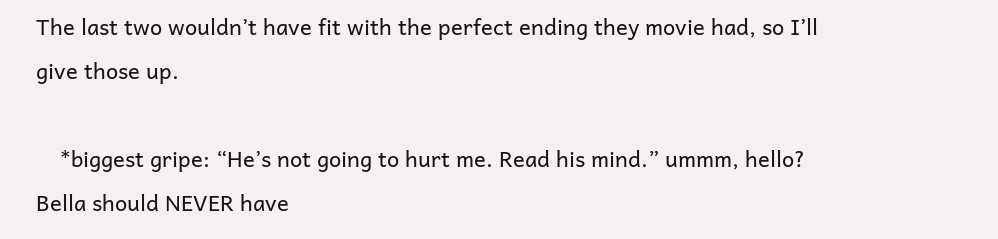The last two wouldn’t have fit with the perfect ending they movie had, so I’ll give those up.

    *biggest gripe: “He’s not going to hurt me. Read his mind.” ummm, hello? Bella should NEVER have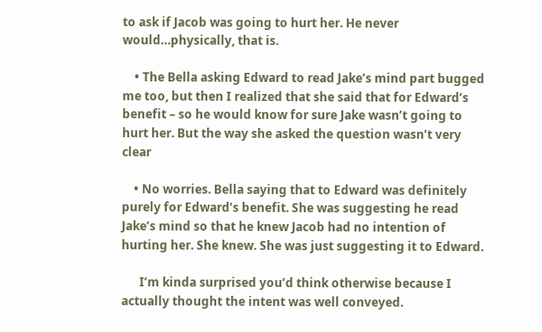to ask if Jacob was going to hurt her. He never would…physically, that is.

    • The Bella asking Edward to read Jake’s mind part bugged me too, but then I realized that she said that for Edward’s benefit – so he would know for sure Jake wasn’t going to hurt her. But the way she asked the question wasn’t very clear

    • No worries. Bella saying that to Edward was definitely purely for Edward’s benefit. She was suggesting he read Jake’s mind so that he knew Jacob had no intention of hurting her. She knew. She was just suggesting it to Edward.

      I’m kinda surprised you’d think otherwise because I actually thought the intent was well conveyed.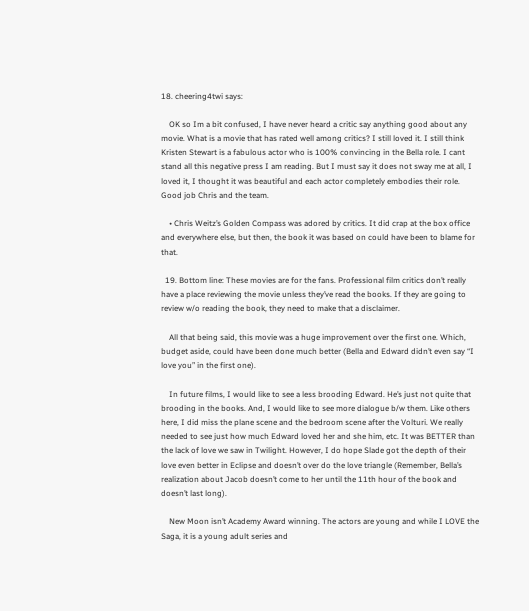18. cheering4twi says:

    OK so Im a bit confused, I have never heard a critic say anything good about any movie. What is a movie that has rated well among critics? I still loved it. I still think Kristen Stewart is a fabulous actor who is 100% convincing in the Bella role. I cant stand all this negative press I am reading. But I must say it does not sway me at all, I loved it, I thought it was beautiful and each actor completely embodies their role. Good job Chris and the team.

    • Chris Weitz’s Golden Compass was adored by critics. It did crap at the box office and everywhere else, but then, the book it was based on could have been to blame for that.

  19. Bottom line: These movies are for the fans. Professional film critics don’t really have a place reviewing the movie unless they’ve read the books. If they are going to review w/o reading the book, they need to make that a disclaimer.

    All that being said, this movie was a huge improvement over the first one. Which, budget aside, could have been done much better (Bella and Edward didn’t even say “I love you” in the first one).

    In future films, I would like to see a less brooding Edward. He’s just not quite that brooding in the books. And, I would like to see more dialogue b/w them. Like others here, I did miss the plane scene and the bedroom scene after the Volturi. We really needed to see just how much Edward loved her and she him, etc. It was BETTER than the lack of love we saw in Twilight. However, I do hope Slade got the depth of their love even better in Eclipse and doesn’t over do the love triangle (Remember, Bella’s realization about Jacob doesn’t come to her until the 11th hour of the book and doesn’t last long).

    New Moon isn’t Academy Award winning. The actors are young and while I LOVE the Saga, it is a young adult series and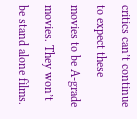critics can’t continue to expect these movies to be A-grade movies. They won’t be stand alone films.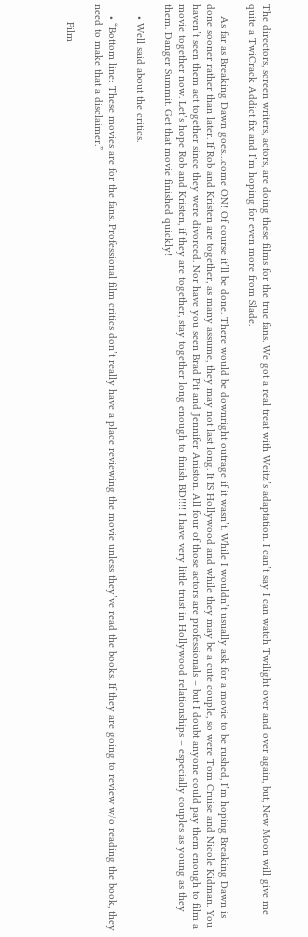The directors, screen writers, actors, are doing these films for the true fans. We got a real treat with Weitz’s adaptation. I can’t say I can watch Twilight over and over again, but, New Moon will give me quite a TwiCrack Addict fix and I’m hoping for even more from Slade.

    As far as Breaking Dawn goes…come ON! Of course it’ll be done. There would be downright outrage if it wasn’t. While I wouldn’t usually ask for a movie to be rushed, I’m hoping Breaking Dawn is done sooner rather than later. If Rob and Kristen are together, as many assume, they may not last long. It IS Hollywood and while they may be a cute couple, so were Tom Cruise and Nicole Kidman. You haven’t seen them act together since they were divorced. Nor have you seen Brad Pit and Jennifer Aniston. All four of those actors are professionals – but I doubt anyone could pay them enough to film a movie together now. Let’s hope Rob and Kristen, if they are together, stay together long enough to finish BD!!!! I have very little trust in Hollywood relationships – especially couples as young as they them. Danger Summit. Get that movie finished quickly!

    • Well said about the critics.

    • “Bottom line: These movies are for the fans. Professional film critics don’t really have a place reviewing the movie unless they’ve read the books. If they are going to review w/o reading the book, they need to make that a disclaimer.”

      Film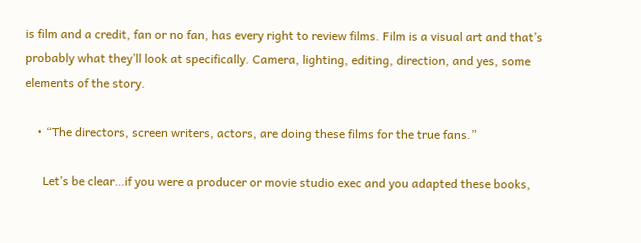is film and a credit, fan or no fan, has every right to review films. Film is a visual art and that’s probably what they’ll look at specifically. Camera, lighting, editing, direction, and yes, some elements of the story.

    • “The directors, screen writers, actors, are doing these films for the true fans.”

      Let’s be clear…if you were a producer or movie studio exec and you adapted these books,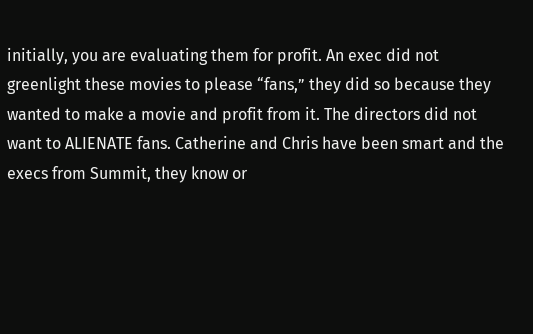initially, you are evaluating them for profit. An exec did not greenlight these movies to please “fans,” they did so because they wanted to make a movie and profit from it. The directors did not want to ALIENATE fans. Catherine and Chris have been smart and the execs from Summit, they know or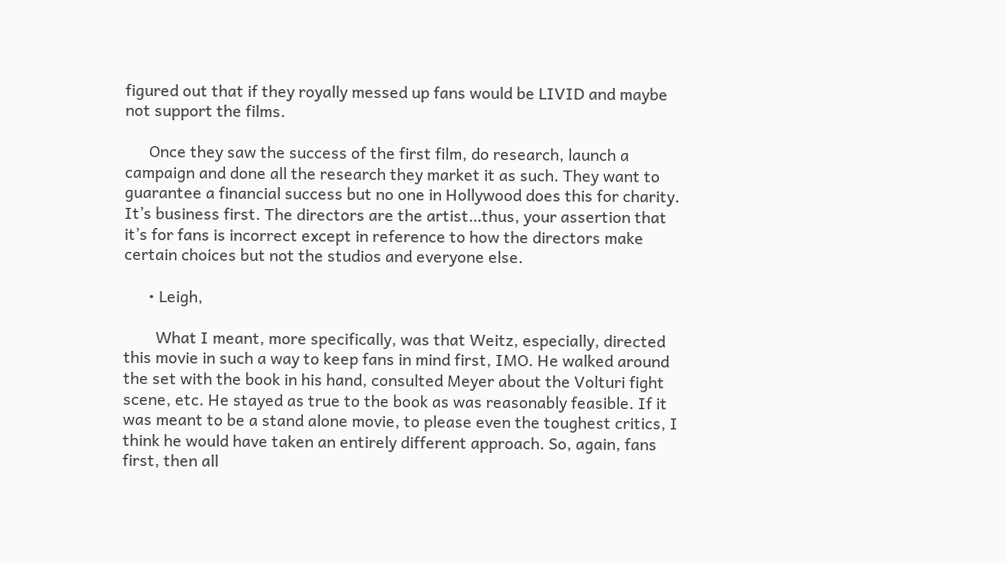figured out that if they royally messed up fans would be LIVID and maybe not support the films.

      Once they saw the success of the first film, do research, launch a campaign and done all the research they market it as such. They want to guarantee a financial success but no one in Hollywood does this for charity. It’s business first. The directors are the artist…thus, your assertion that it’s for fans is incorrect except in reference to how the directors make certain choices but not the studios and everyone else.

      • Leigh,

        What I meant, more specifically, was that Weitz, especially, directed this movie in such a way to keep fans in mind first, IMO. He walked around the set with the book in his hand, consulted Meyer about the Volturi fight scene, etc. He stayed as true to the book as was reasonably feasible. If it was meant to be a stand alone movie, to please even the toughest critics, I think he would have taken an entirely different approach. So, again, fans first, then all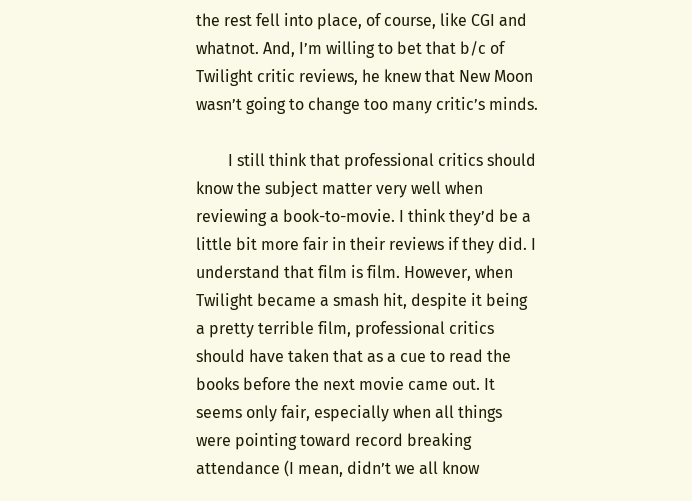the rest fell into place, of course, like CGI and whatnot. And, I’m willing to bet that b/c of Twilight critic reviews, he knew that New Moon wasn’t going to change too many critic’s minds.

        I still think that professional critics should know the subject matter very well when reviewing a book-to-movie. I think they’d be a little bit more fair in their reviews if they did. I understand that film is film. However, when Twilight became a smash hit, despite it being a pretty terrible film, professional critics should have taken that as a cue to read the books before the next movie came out. It seems only fair, especially when all things were pointing toward record breaking attendance (I mean, didn’t we all know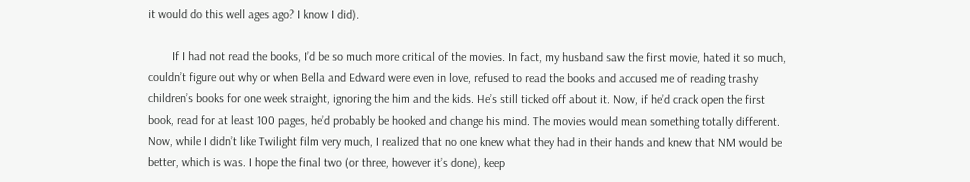it would do this well ages ago? I know I did).

        If I had not read the books, I’d be so much more critical of the movies. In fact, my husband saw the first movie, hated it so much, couldn’t figure out why or when Bella and Edward were even in love, refused to read the books and accused me of reading trashy children’s books for one week straight, ignoring the him and the kids. He’s still ticked off about it. Now, if he’d crack open the first book, read for at least 100 pages, he’d probably be hooked and change his mind. The movies would mean something totally different. Now, while I didn’t like Twilight film very much, I realized that no one knew what they had in their hands and knew that NM would be better, which is was. I hope the final two (or three, however it’s done), keep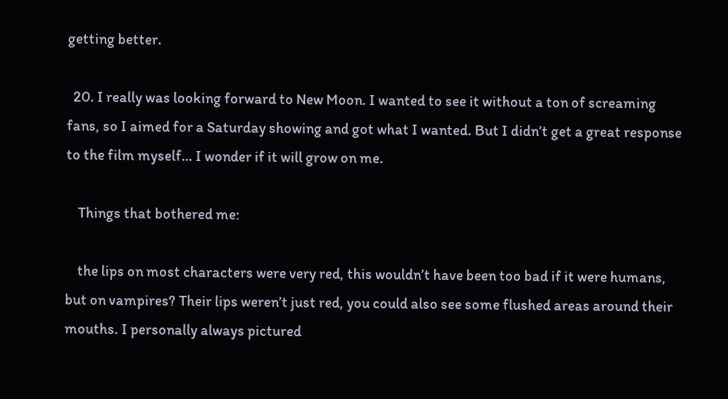getting better.

  20. I really was looking forward to New Moon. I wanted to see it without a ton of screaming fans, so I aimed for a Saturday showing and got what I wanted. But I didn’t get a great response to the film myself… I wonder if it will grow on me.

    Things that bothered me:

    the lips on most characters were very red, this wouldn’t have been too bad if it were humans, but on vampires? Their lips weren’t just red, you could also see some flushed areas around their mouths. I personally always pictured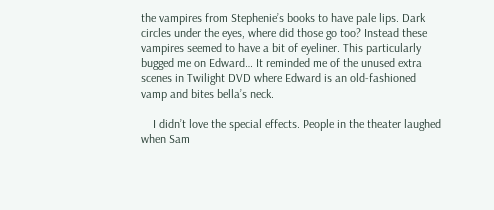the vampires from Stephenie’s books to have pale lips. Dark circles under the eyes, where did those go too? Instead these vampires seemed to have a bit of eyeliner. This particularly bugged me on Edward… It reminded me of the unused extra scenes in Twilight DVD where Edward is an old-fashioned vamp and bites bella’s neck.

    I didn’t love the special effects. People in the theater laughed when Sam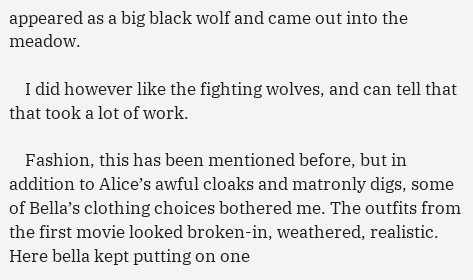appeared as a big black wolf and came out into the meadow.

    I did however like the fighting wolves, and can tell that that took a lot of work.

    Fashion, this has been mentioned before, but in addition to Alice’s awful cloaks and matronly digs, some of Bella’s clothing choices bothered me. The outfits from the first movie looked broken-in, weathered, realistic. Here bella kept putting on one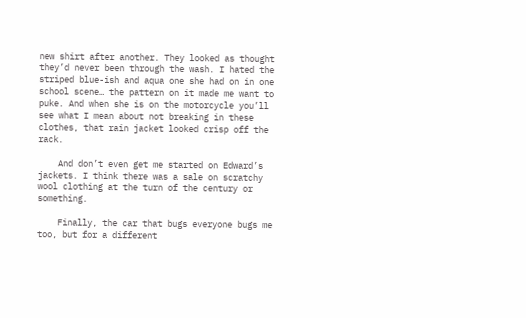new shirt after another. They looked as thought they’d never been through the wash. I hated the striped blue-ish and aqua one she had on in one school scene… the pattern on it made me want to puke. And when she is on the motorcycle you’ll see what I mean about not breaking in these clothes, that rain jacket looked crisp off the rack.

    And don’t even get me started on Edward’s jackets. I think there was a sale on scratchy wool clothing at the turn of the century or something.

    Finally, the car that bugs everyone bugs me too, but for a different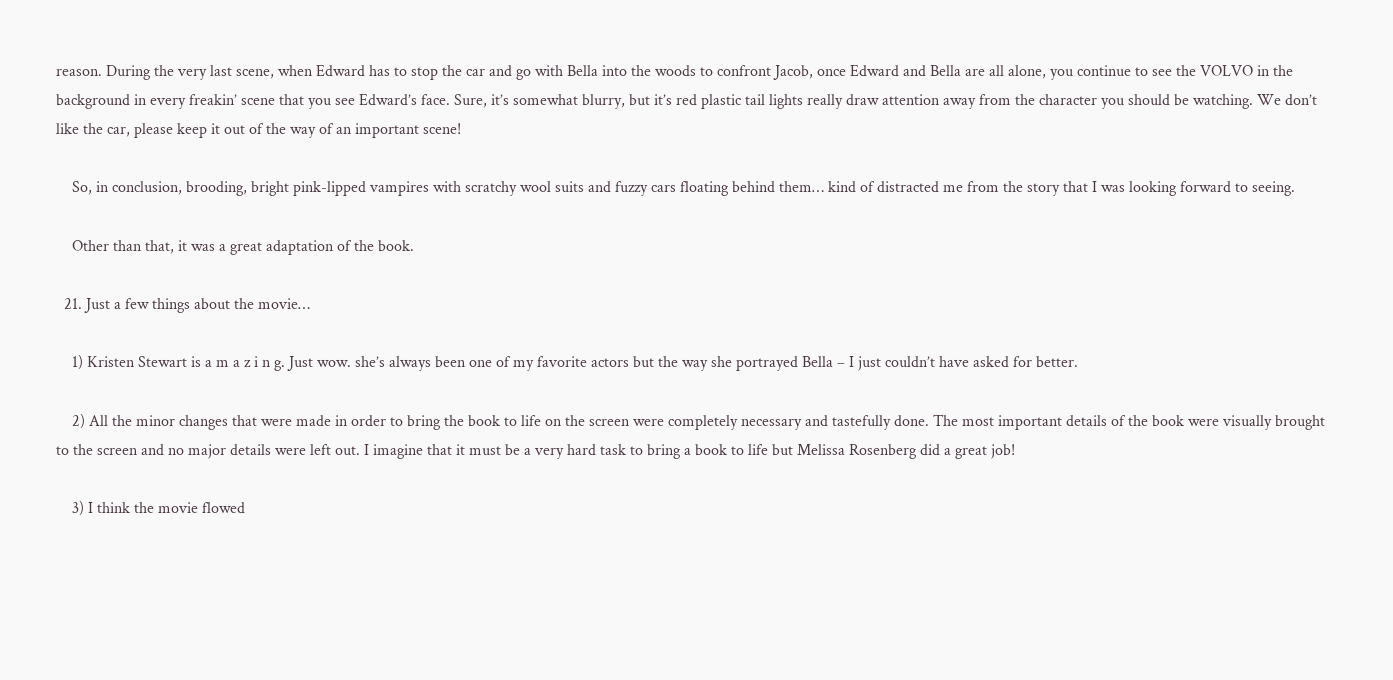reason. During the very last scene, when Edward has to stop the car and go with Bella into the woods to confront Jacob, once Edward and Bella are all alone, you continue to see the VOLVO in the background in every freakin’ scene that you see Edward’s face. Sure, it’s somewhat blurry, but it’s red plastic tail lights really draw attention away from the character you should be watching. We don’t like the car, please keep it out of the way of an important scene!

    So, in conclusion, brooding, bright pink-lipped vampires with scratchy wool suits and fuzzy cars floating behind them… kind of distracted me from the story that I was looking forward to seeing.

    Other than that, it was a great adaptation of the book.

  21. Just a few things about the movie…

    1) Kristen Stewart is a m a z i n g. Just wow. she’s always been one of my favorite actors but the way she portrayed Bella – I just couldn’t have asked for better.

    2) All the minor changes that were made in order to bring the book to life on the screen were completely necessary and tastefully done. The most important details of the book were visually brought to the screen and no major details were left out. I imagine that it must be a very hard task to bring a book to life but Melissa Rosenberg did a great job!

    3) I think the movie flowed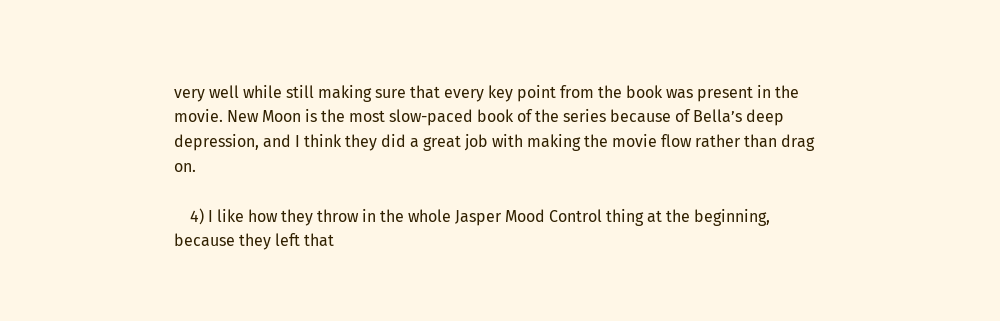very well while still making sure that every key point from the book was present in the movie. New Moon is the most slow-paced book of the series because of Bella’s deep depression, and I think they did a great job with making the movie flow rather than drag on.

    4) I like how they throw in the whole Jasper Mood Control thing at the beginning, because they left that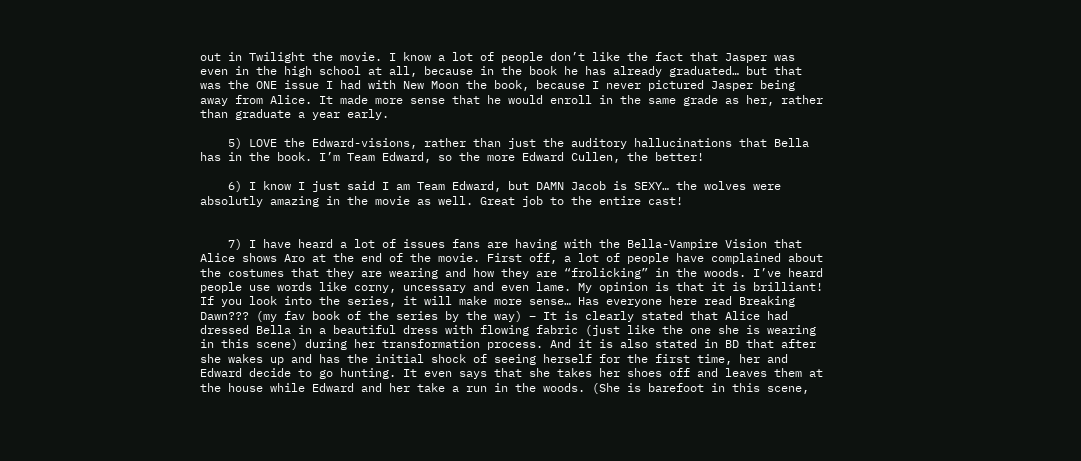out in Twilight the movie. I know a lot of people don’t like the fact that Jasper was even in the high school at all, because in the book he has already graduated… but that was the ONE issue I had with New Moon the book, because I never pictured Jasper being away from Alice. It made more sense that he would enroll in the same grade as her, rather than graduate a year early.

    5) LOVE the Edward-visions, rather than just the auditory hallucinations that Bella has in the book. I’m Team Edward, so the more Edward Cullen, the better!

    6) I know I just said I am Team Edward, but DAMN Jacob is SEXY… the wolves were absolutly amazing in the movie as well. Great job to the entire cast!


    7) I have heard a lot of issues fans are having with the Bella-Vampire Vision that Alice shows Aro at the end of the movie. First off, a lot of people have complained about the costumes that they are wearing and how they are “frolicking” in the woods. I’ve heard people use words like corny, uncessary and even lame. My opinion is that it is brilliant! If you look into the series, it will make more sense… Has everyone here read Breaking Dawn??? (my fav book of the series by the way) – It is clearly stated that Alice had dressed Bella in a beautiful dress with flowing fabric (just like the one she is wearing in this scene) during her transformation process. And it is also stated in BD that after she wakes up and has the initial shock of seeing herself for the first time, her and Edward decide to go hunting. It even says that she takes her shoes off and leaves them at the house while Edward and her take a run in the woods. (She is barefoot in this scene,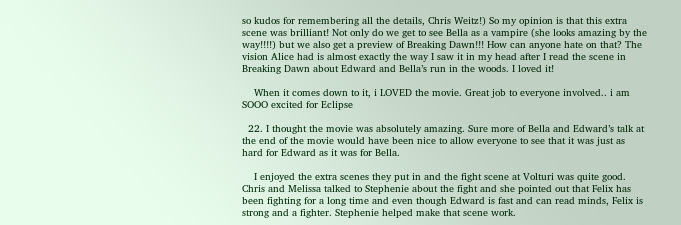so kudos for remembering all the details, Chris Weitz!) So my opinion is that this extra scene was brilliant! Not only do we get to see Bella as a vampire (she looks amazing by the way!!!!) but we also get a preview of Breaking Dawn!!! How can anyone hate on that? The vision Alice had is almost exactly the way I saw it in my head after I read the scene in Breaking Dawn about Edward and Bella’s run in the woods. I loved it!

    When it comes down to it, i LOVED the movie. Great job to everyone involved.. i am SOOO excited for Eclipse

  22. I thought the movie was absolutely amazing. Sure more of Bella and Edward’s talk at the end of the movie would have been nice to allow everyone to see that it was just as hard for Edward as it was for Bella.

    I enjoyed the extra scenes they put in and the fight scene at Volturi was quite good. Chris and Melissa talked to Stephenie about the fight and she pointed out that Felix has been fighting for a long time and even though Edward is fast and can read minds, Felix is strong and a fighter. Stephenie helped make that scene work.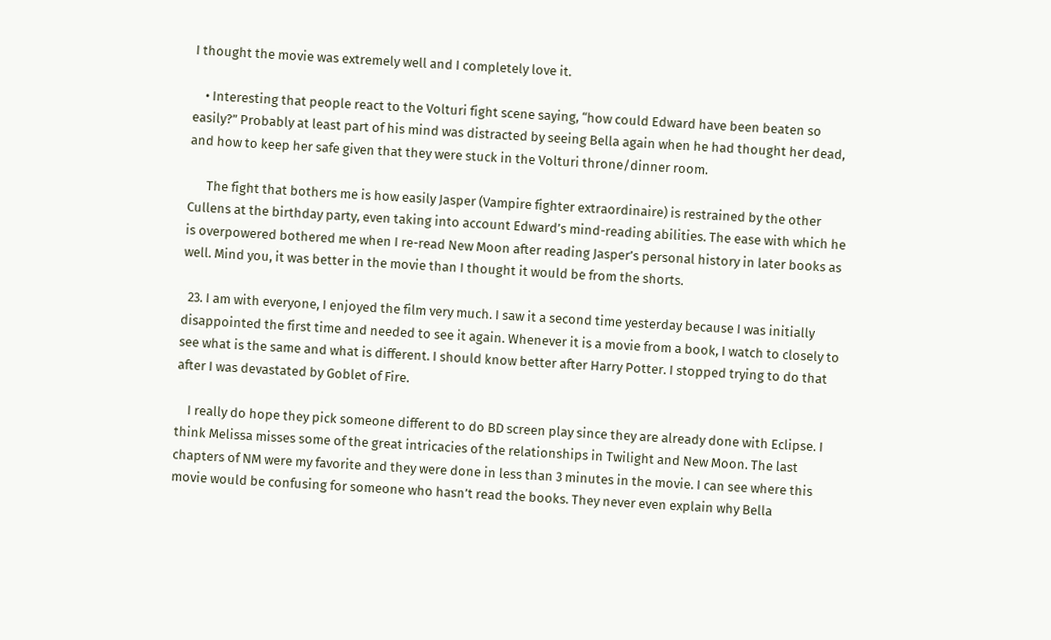I thought the movie was extremely well and I completely love it.

    • Interesting that people react to the Volturi fight scene saying, “how could Edward have been beaten so easily?” Probably at least part of his mind was distracted by seeing Bella again when he had thought her dead, and how to keep her safe given that they were stuck in the Volturi throne/dinner room.

      The fight that bothers me is how easily Jasper (Vampire fighter extraordinaire) is restrained by the other Cullens at the birthday party, even taking into account Edward’s mind-reading abilities. The ease with which he is overpowered bothered me when I re-read New Moon after reading Jasper’s personal history in later books as well. Mind you, it was better in the movie than I thought it would be from the shorts.

  23. I am with everyone, I enjoyed the film very much. I saw it a second time yesterday because I was initially disappointed the first time and needed to see it again. Whenever it is a movie from a book, I watch to closely to see what is the same and what is different. I should know better after Harry Potter. I stopped trying to do that after I was devastated by Goblet of Fire.

    I really do hope they pick someone different to do BD screen play since they are already done with Eclipse. I think Melissa misses some of the great intricacies of the relationships in Twilight and New Moon. The last chapters of NM were my favorite and they were done in less than 3 minutes in the movie. I can see where this movie would be confusing for someone who hasn’t read the books. They never even explain why Bella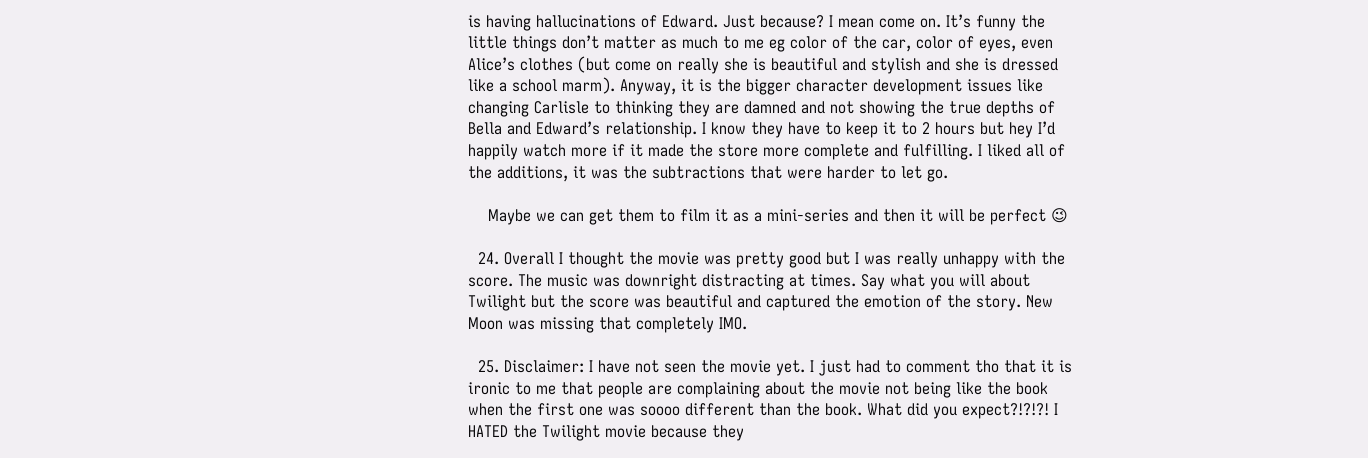is having hallucinations of Edward. Just because? I mean come on. It’s funny the little things don’t matter as much to me eg color of the car, color of eyes, even Alice’s clothes (but come on really she is beautiful and stylish and she is dressed like a school marm). Anyway, it is the bigger character development issues like changing Carlisle to thinking they are damned and not showing the true depths of Bella and Edward’s relationship. I know they have to keep it to 2 hours but hey I’d happily watch more if it made the store more complete and fulfilling. I liked all of the additions, it was the subtractions that were harder to let go.

    Maybe we can get them to film it as a mini-series and then it will be perfect 😉

  24. Overall I thought the movie was pretty good but I was really unhappy with the score. The music was downright distracting at times. Say what you will about Twilight but the score was beautiful and captured the emotion of the story. New Moon was missing that completely IMO.

  25. Disclaimer: I have not seen the movie yet. I just had to comment tho that it is ironic to me that people are complaining about the movie not being like the book when the first one was soooo different than the book. What did you expect?!?!?! I HATED the Twilight movie because they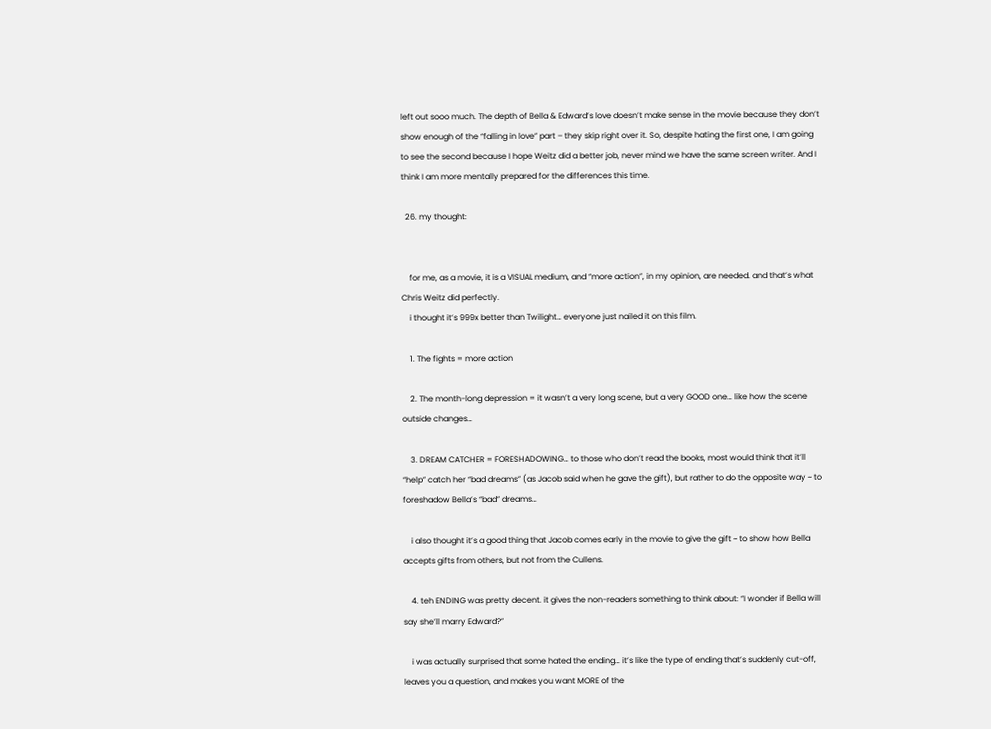left out sooo much. The depth of Bella & Edward’s love doesn’t make sense in the movie because they don’t show enough of the “falling in love” part – they skip right over it. So, despite hating the first one, I am going to see the second because I hope Weitz did a better job, never mind we have the same screen writer. And I think I am more mentally prepared for the differences this time.

  26. my thought:


    for me, as a movie, it is a VISUAL medium, and “more action”, in my opinion, are needed. and that’s what Chris Weitz did perfectly.
    i thought it’s 999x better than Twilight… everyone just nailed it on this film.

    1. The fights = more action

    2. The month-long depression = it wasn’t a very long scene, but a very GOOD one… like how the scene outside changes…

    3. DREAM CATCHER = FORESHADOWING… to those who don’t read the books, most would think that it’ll “help” catch her “bad dreams” (as Jacob said when he gave the gift), but rather to do the opposite way ~ to foreshadow Bella’s “bad” dreams…

    i also thought it’s a good thing that Jacob comes early in the movie to give the gift ~ to show how Bella accepts gifts from others, but not from the Cullens.

    4. teh ENDING was pretty decent. it gives the non-readers something to think about: “I wonder if Bella will say she’ll marry Edward?”

    i was actually surprised that some hated the ending… it’s like the type of ending that’s suddenly cut-off, leaves you a question, and makes you want MORE of the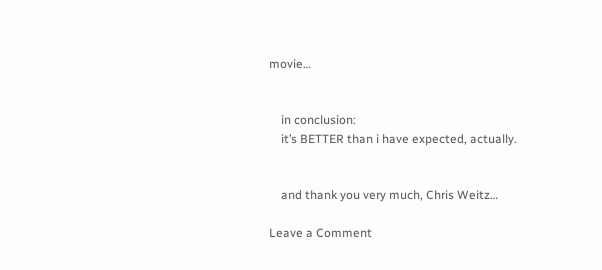movie…


    in conclusion:
    it’s BETTER than i have expected, actually.


    and thank you very much, Chris Weitz…

Leave a Comment